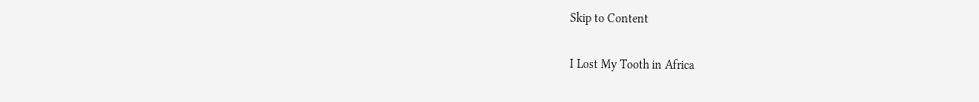Skip to Content

I Lost My Tooth in Africa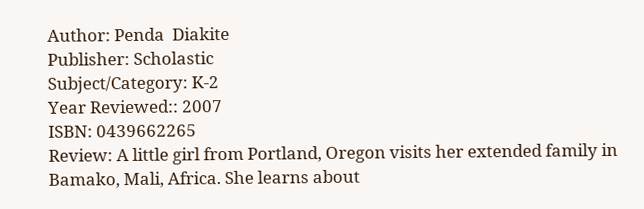Author: Penda  Diakite
Publisher: Scholastic
Subject/Category: K-2
Year Reviewed:: 2007
ISBN: 0439662265
Review: A little girl from Portland, Oregon visits her extended family in Bamako, Mali, Africa. She learns about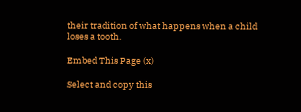their tradition of what happens when a child loses a tooth.

Embed This Page (x)

Select and copy this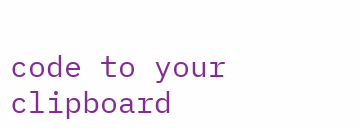code to your clipboard